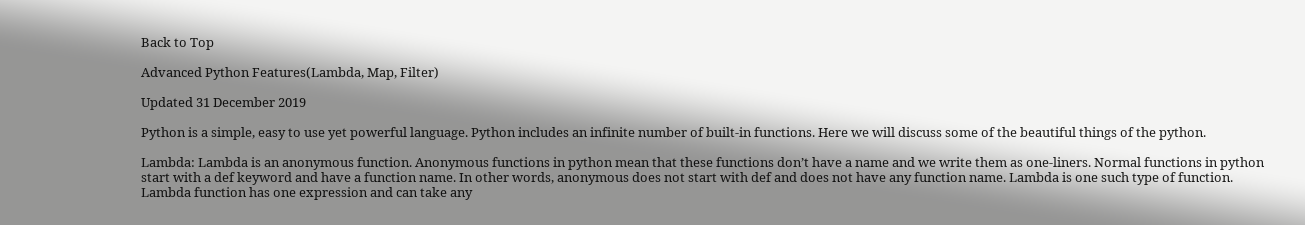Back to Top

Advanced Python Features(Lambda, Map, Filter)

Updated 31 December 2019

Python is a simple, easy to use yet powerful language. Python includes an infinite number of built-in functions. Here we will discuss some of the beautiful things of the python.

Lambda: Lambda is an anonymous function. Anonymous functions in python mean that these functions don’t have a name and we write them as one-liners. Normal functions in python start with a def keyword and have a function name. In other words, anonymous does not start with def and does not have any function name. Lambda is one such type of function. Lambda function has one expression and can take any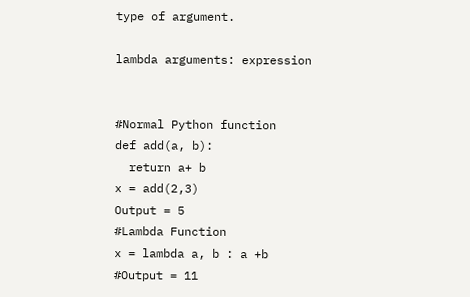type of argument.

lambda arguments: expression


#Normal Python function
def add(a, b):
  return a+ b
x = add(2,3)
Output = 5
#Lambda Function
x = lambda a, b : a +b
#Output = 11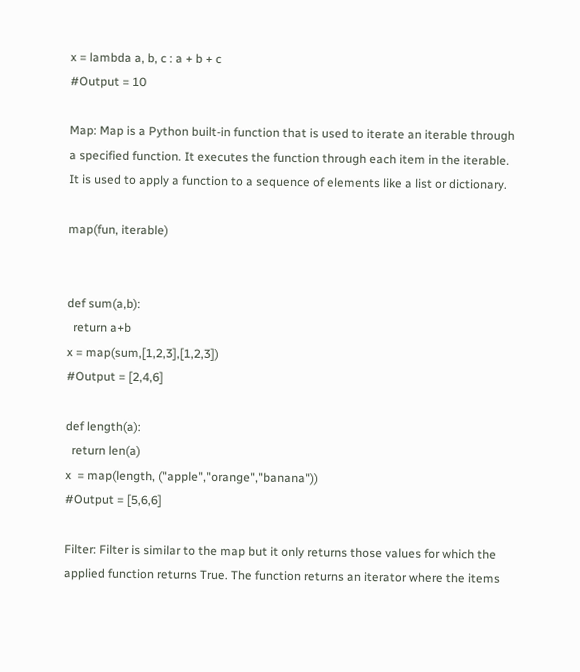x = lambda a, b, c : a + b + c
#Output = 10

Map: Map is a Python built-in function that is used to iterate an iterable through a specified function. It executes the function through each item in the iterable. It is used to apply a function to a sequence of elements like a list or dictionary.

map(fun, iterable)


def sum(a,b):
  return a+b
x = map(sum,[1,2,3],[1,2,3])
#Output = [2,4,6]

def length(a):
  return len(a)
x  = map(length, ("apple","orange","banana"))
#Output = [5,6,6]

Filter: Filter is similar to the map but it only returns those values for which the applied function returns True. The function returns an iterator where the items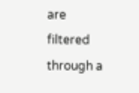are filtered through a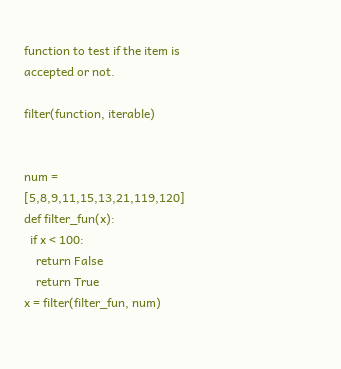function to test if the item is accepted or not.

filter(function, iterable)


num = [5,8,9,11,15,13,21,119,120]
def filter_fun(x):
  if x < 100:
    return False
    return True
x = filter(filter_fun, num)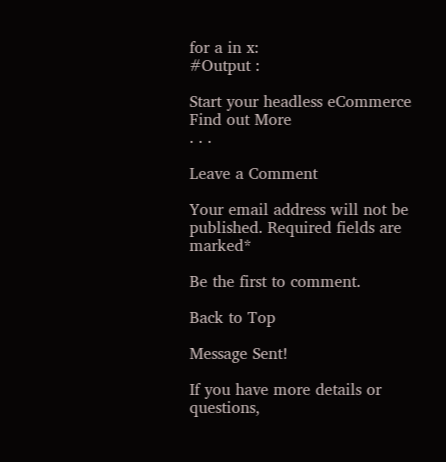for a in x:
#Output :

Start your headless eCommerce
Find out More
. . .

Leave a Comment

Your email address will not be published. Required fields are marked*

Be the first to comment.

Back to Top

Message Sent!

If you have more details or questions,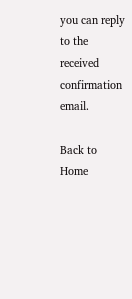you can reply to the received confirmation email.

Back to Home